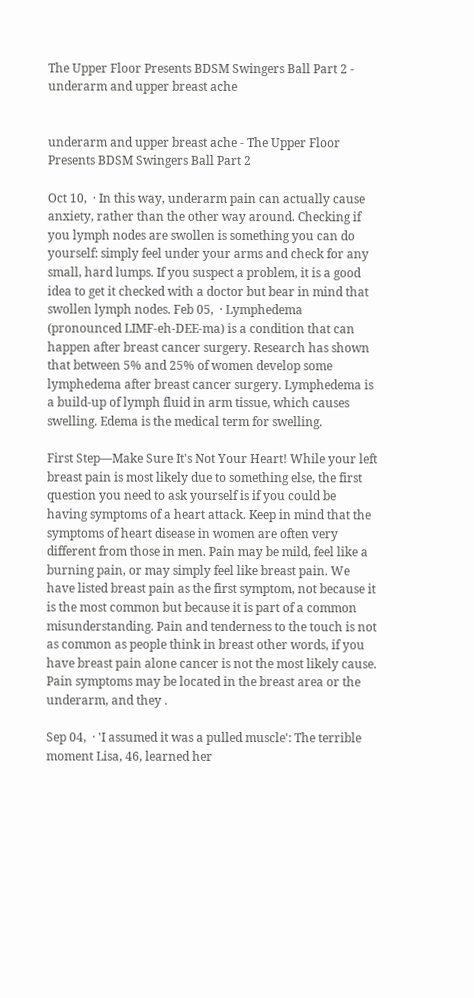The Upper Floor Presents BDSM Swingers Ball Part 2 - underarm and upper breast ache


underarm and upper breast ache - The Upper Floor Presents BDSM Swingers Ball Part 2

Oct 10,  · In this way, underarm pain can actually cause anxiety, rather than the other way around. Checking if you lymph nodes are swollen is something you can do yourself: simply feel under your arms and check for any small, hard lumps. If you suspect a problem, it is a good idea to get it checked with a doctor but bear in mind that swollen lymph nodes. Feb 05,  · Lymphedema (pronounced LIMF-eh-DEE-ma) is a condition that can happen after breast cancer surgery. Research has shown that between 5% and 25% of women develop some lymphedema after breast cancer surgery. Lymphedema is a build-up of lymph fluid in arm tissue, which causes swelling. Edema is the medical term for swelling.

First Step—Make Sure It's Not Your Heart! While your left breast pain is most likely due to something else, the first question you need to ask yourself is if you could be having symptoms of a heart attack. Keep in mind that the symptoms of heart disease in women are often very different from those in men. Pain may be mild, feel like a burning pain, or may simply feel like breast pain. We have listed breast pain as the first symptom, not because it is the most common but because it is part of a common misunderstanding. Pain and tenderness to the touch is not as common as people think in breast other words, if you have breast pain alone cancer is not the most likely cause. Pain symptoms may be located in the breast area or the underarm, and they .

Sep 04,  · 'I assumed it was a pulled muscle': The terrible moment Lisa, 46, learned her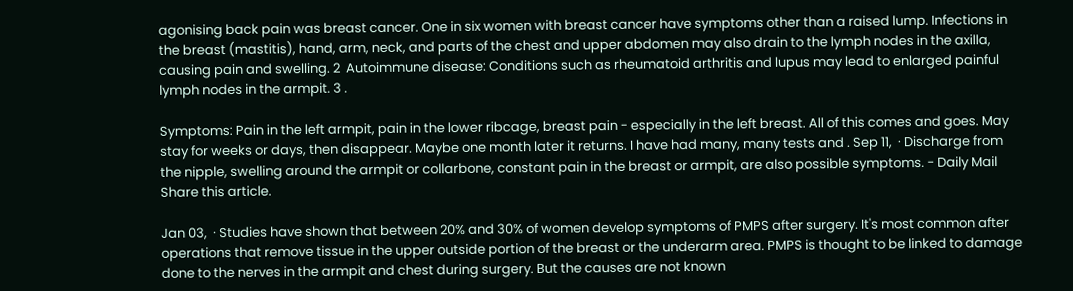agonising back pain was breast cancer. One in six women with breast cancer have symptoms other than a raised lump. Infections in the breast (mastitis), hand, arm, neck, and parts of the chest and upper abdomen may also drain to the lymph nodes in the axilla, causing pain and swelling. 2  Autoimmune disease: Conditions such as rheumatoid arthritis and lupus may lead to enlarged painful lymph nodes in the armpit. 3 .

Symptoms: Pain in the left armpit, pain in the lower ribcage, breast pain - especially in the left breast. All of this comes and goes. May stay for weeks or days, then disappear. Maybe one month later it returns. I have had many, many tests and . Sep 11,  · Discharge from the nipple, swelling around the armpit or collarbone, constant pain in the breast or armpit, are also possible symptoms. - Daily Mail Share this article.

Jan 03,  · Studies have shown that between 20% and 30% of women develop symptoms of PMPS after surgery. It's most common after operations that remove tissue in the upper outside portion of the breast or the underarm area. PMPS is thought to be linked to damage done to the nerves in the armpit and chest during surgery. But the causes are not known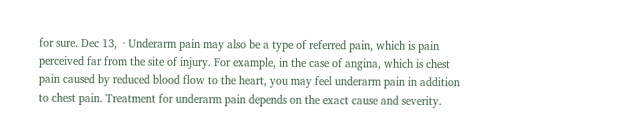for sure. Dec 13,  · Underarm pain may also be a type of referred pain, which is pain perceived far from the site of injury. For example, in the case of angina, which is chest pain caused by reduced blood flow to the heart, you may feel underarm pain in addition to chest pain. Treatment for underarm pain depends on the exact cause and severity.